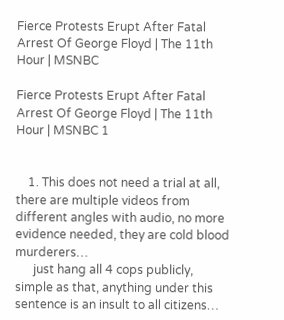Fierce Protests Erupt After Fatal Arrest Of George Floyd | The 11th Hour | MSNBC

Fierce Protests Erupt After Fatal Arrest Of George Floyd | The 11th Hour | MSNBC 1


    1. This does not need a trial at all, there are multiple videos from different angles with audio, no more evidence needed, they are cold blood murderers…
      just hang all 4 cops publicly, simple as that, anything under this sentence is an insult to all citizens…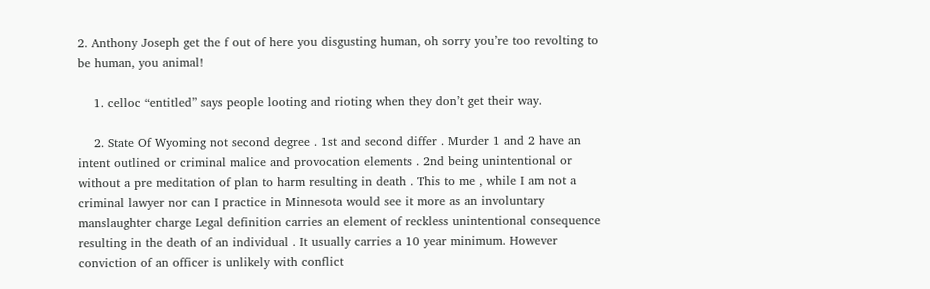2. Anthony Joseph get the f out of here you disgusting human, oh sorry you’re too revolting to be human, you animal!

    1. celloc “entitled” says people looting and rioting when they don’t get their way.

    2. State Of Wyoming not second degree . 1st and second differ . Murder 1 and 2 have an intent outlined or criminal malice and provocation elements . 2nd being unintentional or without a pre meditation of plan to harm resulting in death . This to me , while I am not a criminal lawyer nor can I practice in Minnesota would see it more as an involuntary manslaughter charge Legal definition carries an element of reckless unintentional consequence resulting in the death of an individual . It usually carries a 10 year minimum. However conviction of an officer is unlikely with conflict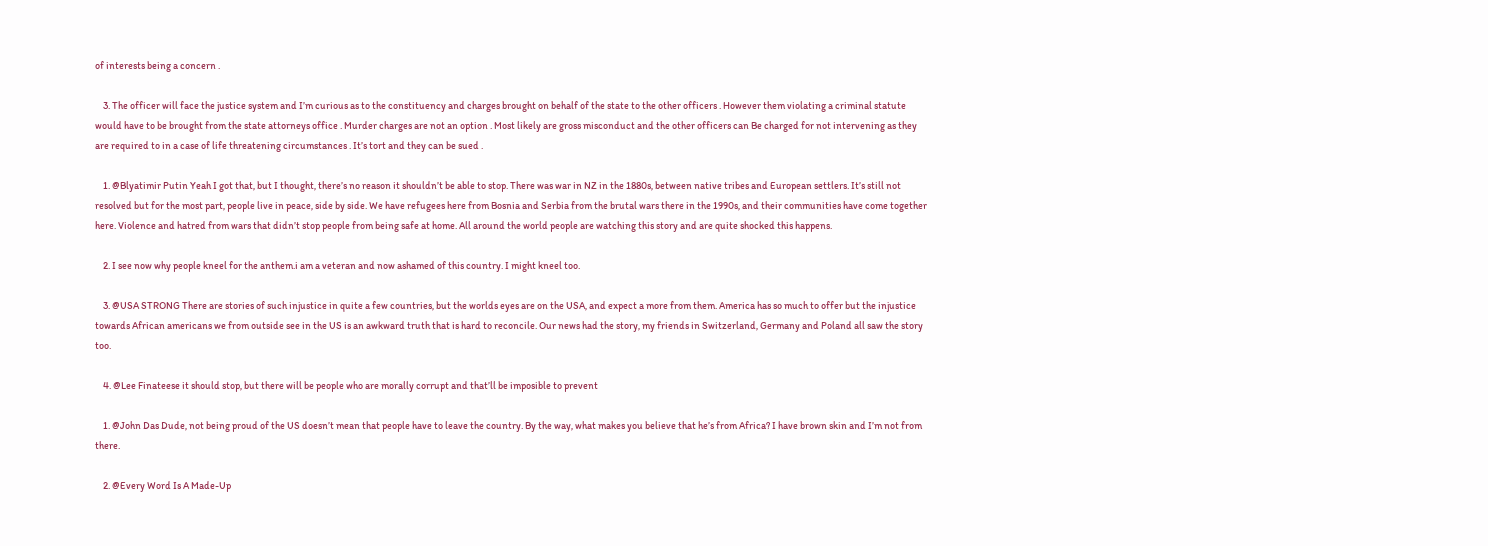of interests being a concern .

    3. The officer will face the justice system and I’m curious as to the constituency and charges brought on behalf of the state to the other officers . However them violating a criminal statute would have to be brought from the state attorneys office . Murder charges are not an option . Most likely are gross misconduct and the other officers can Be charged for not intervening as they are required to in a case of life threatening circumstances . It’s tort and they can be sued .

    1. @Blyatimir Putin Yeah I got that, but I thought, there’s no reason it shouldn’t be able to stop. There was war in NZ in the 1880s, between native tribes and European settlers. It’s still not resolved but for the most part, people live in peace, side by side. We have refugees here from Bosnia and Serbia from the brutal wars there in the 1990s, and their communities have come together here. Violence and hatred from wars that didn’t stop people from being safe at home. All around the world people are watching this story and are quite shocked this happens.

    2. I see now why people kneel for the anthem.i am a veteran and now ashamed of this country. I might kneel too.

    3. @USA STRONG There are stories of such injustice in quite a few countries, but the worlds eyes are on the USA, and expect a more from them. America has so much to offer but the injustice towards African americans we from outside see in the US is an awkward truth that is hard to reconcile. Our news had the story, my friends in Switzerland, Germany and Poland all saw the story too.

    4. @Lee Finateese it should stop, but there will be people who are morally corrupt and that’ll be imposible to prevent

    1. @John Das Dude, not being proud of the US doesn’t mean that people have to leave the country. By the way, what makes you believe that he’s from Africa? I have brown skin and I’m not from there.

    2. @Every Word Is A Made-Up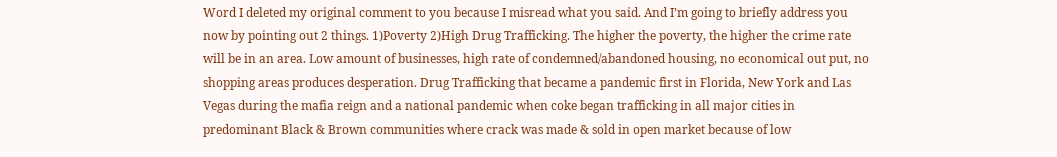Word I deleted my original comment to you because I misread what you said. And I’m going to briefly address you now by pointing out 2 things. 1)Poverty 2)High Drug Trafficking. The higher the poverty, the higher the crime rate will be in an area. Low amount of businesses, high rate of condemned/abandoned housing, no economical out put, no shopping areas produces desperation. Drug Trafficking that became a pandemic first in Florida, New York and Las Vegas during the mafia reign and a national pandemic when coke began trafficking in all major cities in predominant Black & Brown communities where crack was made & sold in open market because of low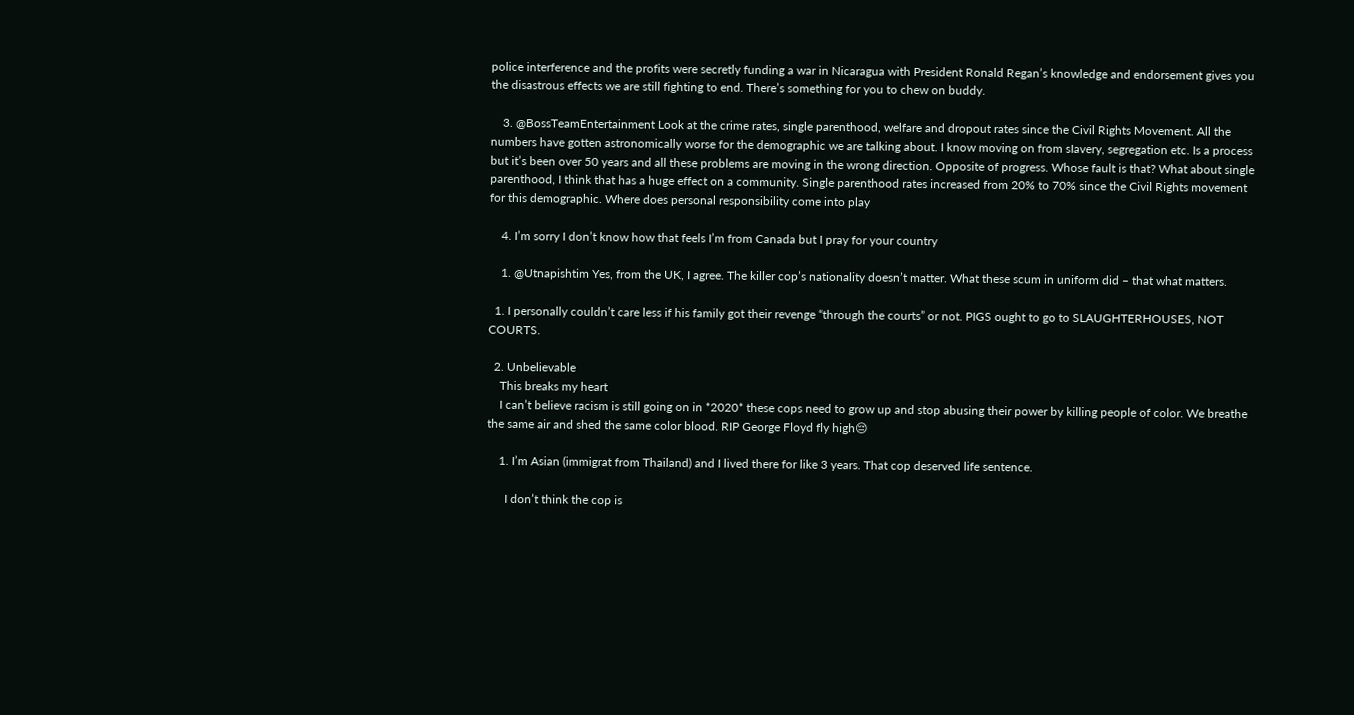police interference and the profits were secretly funding a war in Nicaragua with President Ronald Regan’s knowledge and endorsement gives you the disastrous effects we are still fighting to end. There’s something for you to chew on buddy.

    3. @BossTeamEntertainment Look at the crime rates, single parenthood, welfare and dropout rates since the Civil Rights Movement. All the numbers have gotten astronomically worse for the demographic we are talking about. I know moving on from sIavery, segregation etc. Is a process but it’s been over 50 years and all these problems are moving in the wrong direction. Opposite of progress. Whose fault is that? What about single parenthood, I think that has a huge effect on a community. Single parenthood rates increased from 20% to 70% since the Civil Rights movement for this demographic. Where does personal responsibility come into play

    4. I’m sorry I don’t know how that feels I’m from Canada but I pray for your country

    1. @Utnapishtim Yes, from the UK, I agree. The killer cop’s nationality doesn’t matter. What these scum in uniform did – that what matters.

  1. I personally couldn’t care less if his family got their revenge “through the courts” or not. PIGS ought to go to SLAUGHTERHOUSES, NOT COURTS.

  2. Unbelievable
    This breaks my heart
    I can’t believe racism is still going on in *2020* these cops need to grow up and stop abusing their power by killing people of color. We breathe the same air and shed the same color blood. RIP George Floyd fly high😔

    1. I’m Asian (immigrat from Thailand) and I lived there for like 3 years. That cop deserved life sentence.

      I don’t think the cop is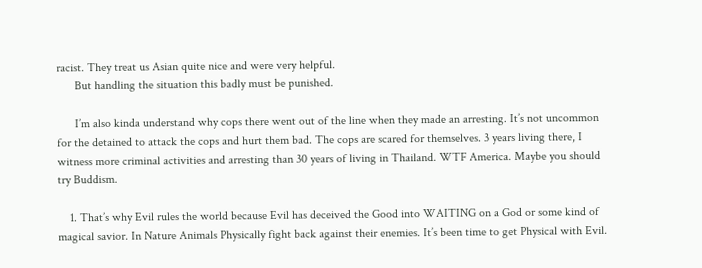racist. They treat us Asian quite nice and were very helpful.
      But handling the situation this badly must be punished.

      I’m also kinda understand why cops there went out of the line when they made an arresting. It’s not uncommon for the detained to attack the cops and hurt them bad. The cops are scared for themselves. 3 years living there, I witness more criminal activities and arresting than 30 years of living in Thailand. WTF America. Maybe you should try Buddism.

    1. That’s why Evil rules the world because Evil has deceived the Good into WAITING on a God or some kind of magical savior. In Nature Animals Physically fight back against their enemies. It’s been time to get Physical with Evil.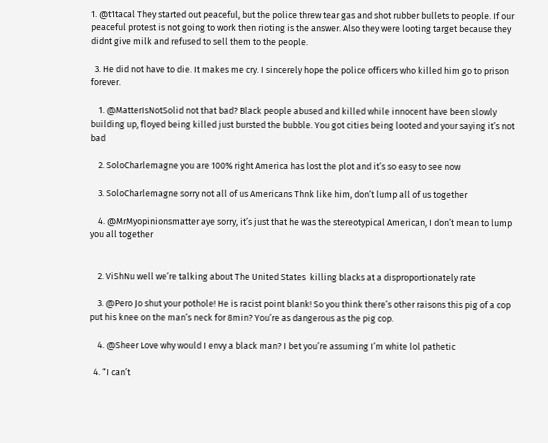1. @t1tacal They started out peaceful, but the police threw tear gas and shot rubber bullets to people. If our peaceful protest is not going to work then rioting is the answer. Also they were looting target because they didnt give milk and refused to sell them to the people.

  3. He did not have to die. It makes me cry. I sincerely hope the police officers who killed him go to prison forever.

    1. @MatterIsNotSolid not that bad? Black people abused and killed while innocent have been slowly building up, floyed being killed just bursted the bubble. You got cities being looted and your saying it’s not bad

    2. SoloCharlemagne you are 100% right America has lost the plot and it’s so easy to see now

    3. SoloCharlemagne sorry not all of us Americans Thnk like him, don’t lump all of us together

    4. @MrMyopinionsmatter aye sorry, it’s just that he was the stereotypical American, I don’t mean to lump you all together


    2. ViShNu well we’re talking about The United States  killing blacks at a disproportionately rate

    3. @Pero Jo shut your pothole! He is racist point blank! So you think there’s other raisons this pig of a cop put his knee on the man’s neck for 8min? You’re as dangerous as the pig cop.

    4. @Sheer Love why would I envy a black man? I bet you’re assuming I’m white lol pathetic

  4. “I can’t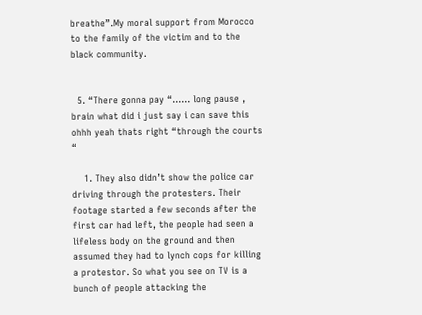breathe”.My moral support from Morocco to the family of the victim and to the black community.


  5. “There gonna pay “…… long pause , brain what did i just say i can save this ohhh yeah thats right “through the courts “

    1. They also didn’t show the police car driving through the protesters. Their footage started a few seconds after the first car had left, the people had seen a lifeless body on the ground and then assumed they had to lynch cops for killing a protestor. So what you see on TV is a bunch of people attacking the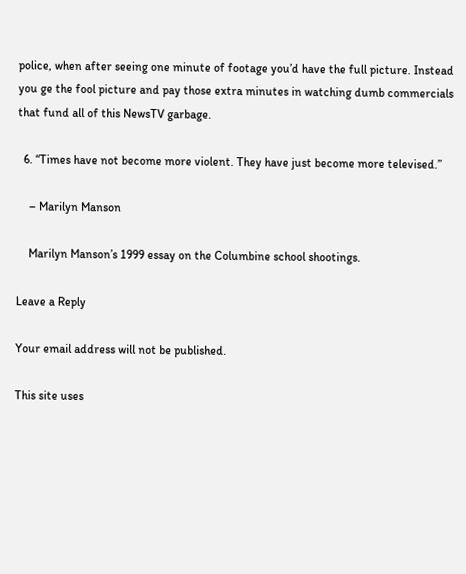police, when after seeing one minute of footage you’d have the full picture. Instead you ge the fool picture and pay those extra minutes in watching dumb commercials that fund all of this NewsTV garbage.

  6. “Times have not become more violent. They have just become more televised.”

    – Marilyn Manson

    Marilyn Manson’s 1999 essay on the Columbine school shootings.

Leave a Reply

Your email address will not be published.

This site uses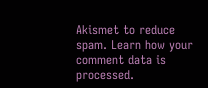Akismet to reduce spam. Learn how your comment data is processed.